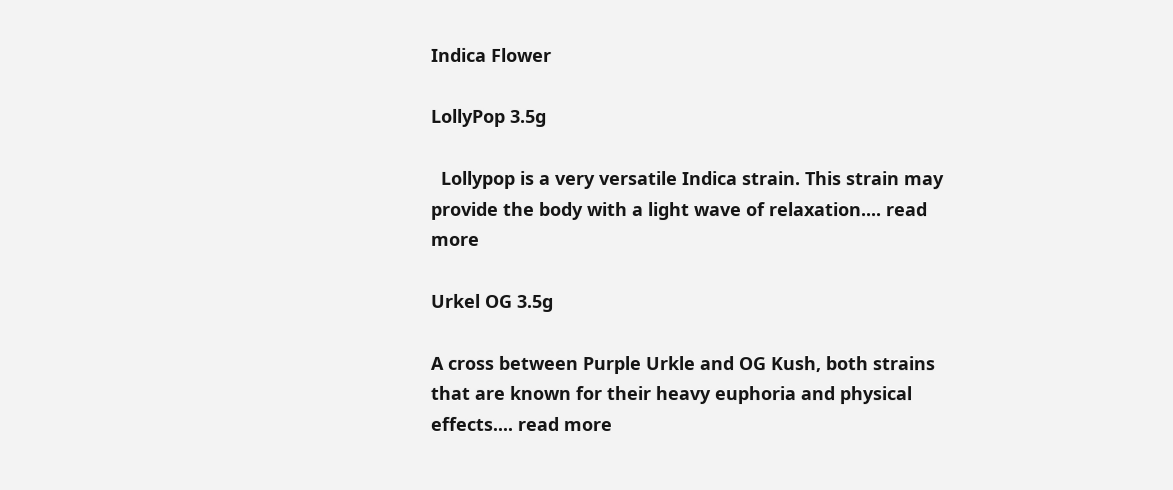Indica Flower

LollyPop 3.5g

  Lollypop is a very versatile Indica strain. This strain may provide the body with a light wave of relaxation.... read more

Urkel OG 3.5g

A cross between Purple Urkle and OG Kush, both strains that are known for their heavy euphoria and physical effects.... read more